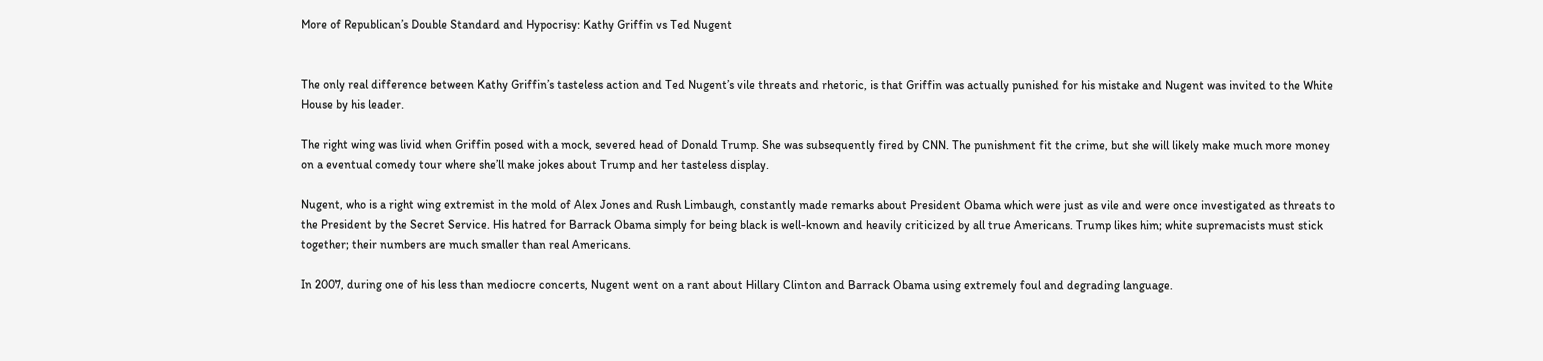More of Republican’s Double Standard and Hypocrisy: Kathy Griffin vs Ted Nugent


The only real difference between Kathy Griffin’s tasteless action and Ted Nugent’s vile threats and rhetoric, is that Griffin was actually punished for his mistake and Nugent was invited to the White House by his leader.

The right wing was livid when Griffin posed with a mock, severed head of Donald Trump. She was subsequently fired by CNN. The punishment fit the crime, but she will likely make much more money on a eventual comedy tour where she’ll make jokes about Trump and her tasteless display.

Nugent, who is a right wing extremist in the mold of Alex Jones and Rush Limbaugh, constantly made remarks about President Obama which were just as vile and were once investigated as threats to the President by the Secret Service. His hatred for Barrack Obama simply for being black is well-known and heavily criticized by all true Americans. Trump likes him; white supremacists must stick together; their numbers are much smaller than real Americans.

In 2007, during one of his less than mediocre concerts, Nugent went on a rant about Hillary Clinton and Barrack Obama using extremely foul and degrading language.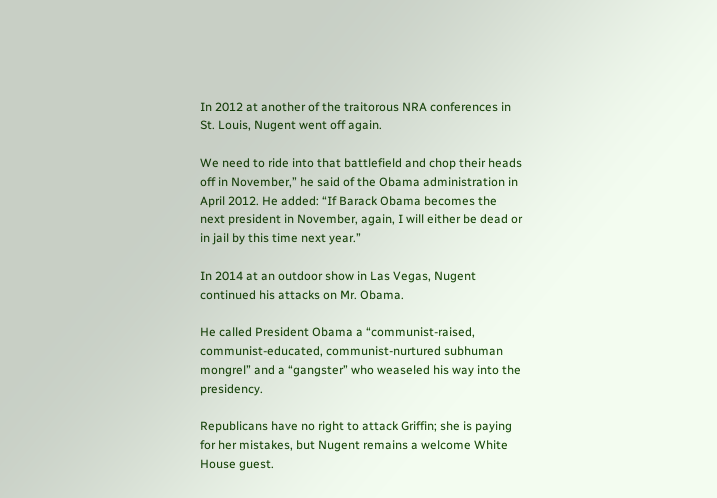In 2012 at another of the traitorous NRA conferences in St. Louis, Nugent went off again.

We need to ride into that battlefield and chop their heads off in November,” he said of the Obama administration in April 2012. He added: “If Barack Obama becomes the next president in November, again, I will either be dead or in jail by this time next year.”

In 2014 at an outdoor show in Las Vegas, Nugent continued his attacks on Mr. Obama.

He called President Obama a “communist-raised, communist-educated, communist-nurtured subhuman mongrel” and a “gangster” who weaseled his way into the presidency.

Republicans have no right to attack Griffin; she is paying for her mistakes, but Nugent remains a welcome White House guest.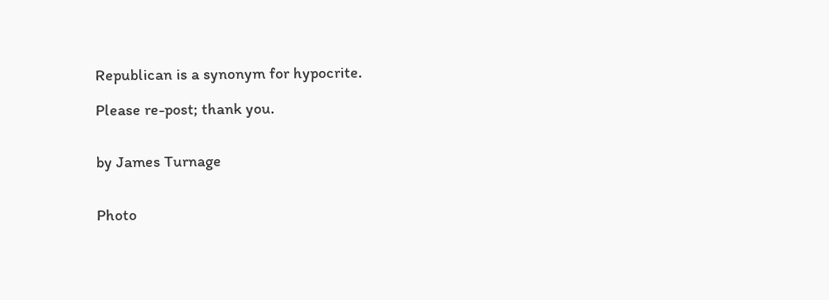Republican is a synonym for hypocrite.

Please re-post; thank you.


by James Turnage


Photo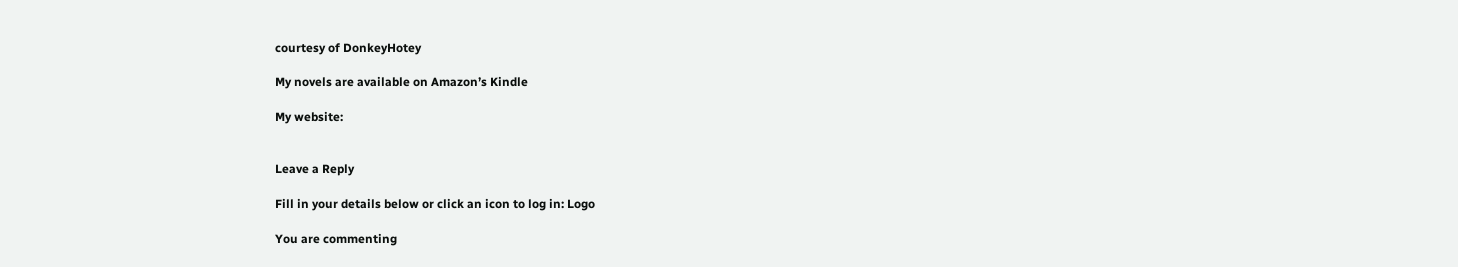courtesy of DonkeyHotey

My novels are available on Amazon’s Kindle

My website:


Leave a Reply

Fill in your details below or click an icon to log in: Logo

You are commenting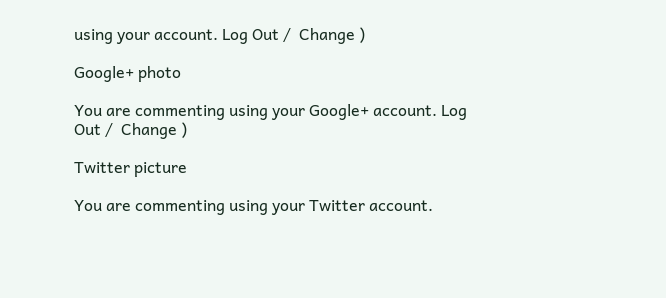using your account. Log Out /  Change )

Google+ photo

You are commenting using your Google+ account. Log Out /  Change )

Twitter picture

You are commenting using your Twitter account.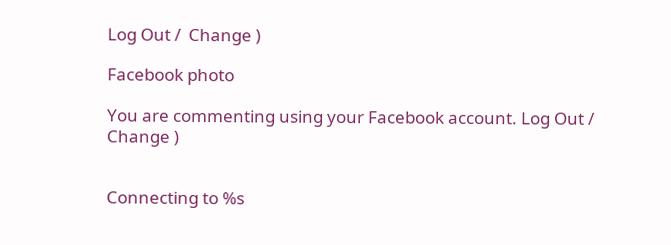Log Out /  Change )

Facebook photo

You are commenting using your Facebook account. Log Out /  Change )


Connecting to %s